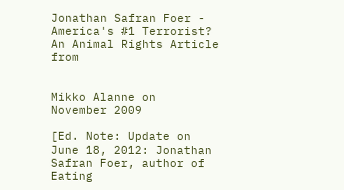Jonathan Safran Foer - America's #1 Terrorist?
An Animal Rights Article from


Mikko Alanne on
November 2009

[Ed. Note: Update on June 18, 2012: Jonathan Safran Foer, author of Eating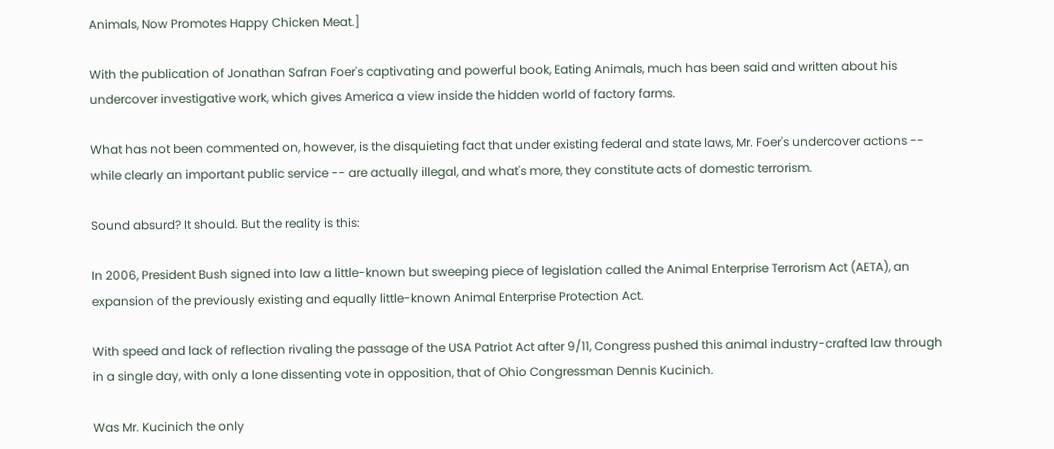Animals, Now Promotes Happy Chicken Meat.]

With the publication of Jonathan Safran Foer's captivating and powerful book, Eating Animals, much has been said and written about his undercover investigative work, which gives America a view inside the hidden world of factory farms.

What has not been commented on, however, is the disquieting fact that under existing federal and state laws, Mr. Foer's undercover actions -- while clearly an important public service -- are actually illegal, and what's more, they constitute acts of domestic terrorism.

Sound absurd? It should. But the reality is this:

In 2006, President Bush signed into law a little-known but sweeping piece of legislation called the Animal Enterprise Terrorism Act (AETA), an expansion of the previously existing and equally little-known Animal Enterprise Protection Act.

With speed and lack of reflection rivaling the passage of the USA Patriot Act after 9/11, Congress pushed this animal industry-crafted law through in a single day, with only a lone dissenting vote in opposition, that of Ohio Congressman Dennis Kucinich.

Was Mr. Kucinich the only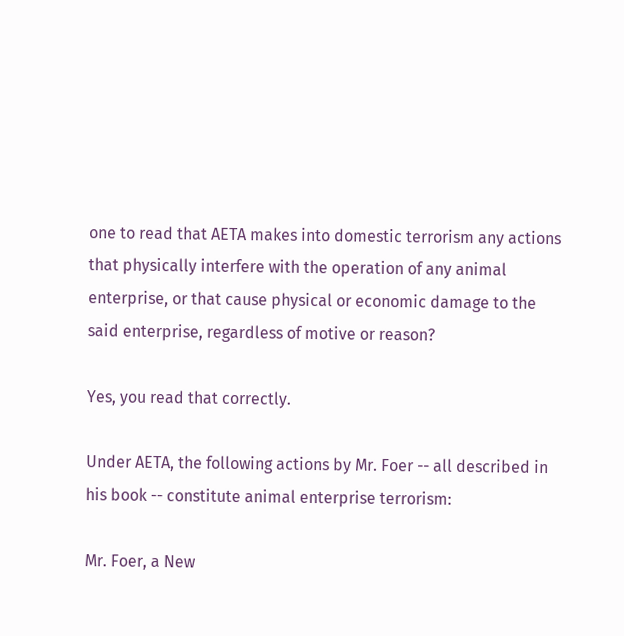one to read that AETA makes into domestic terrorism any actions that physically interfere with the operation of any animal enterprise, or that cause physical or economic damage to the said enterprise, regardless of motive or reason?

Yes, you read that correctly.

Under AETA, the following actions by Mr. Foer -- all described in his book -- constitute animal enterprise terrorism:

Mr. Foer, a New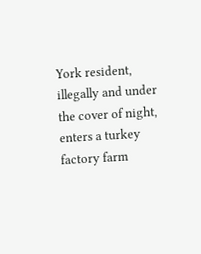York resident, illegally and under the cover of night, enters a turkey factory farm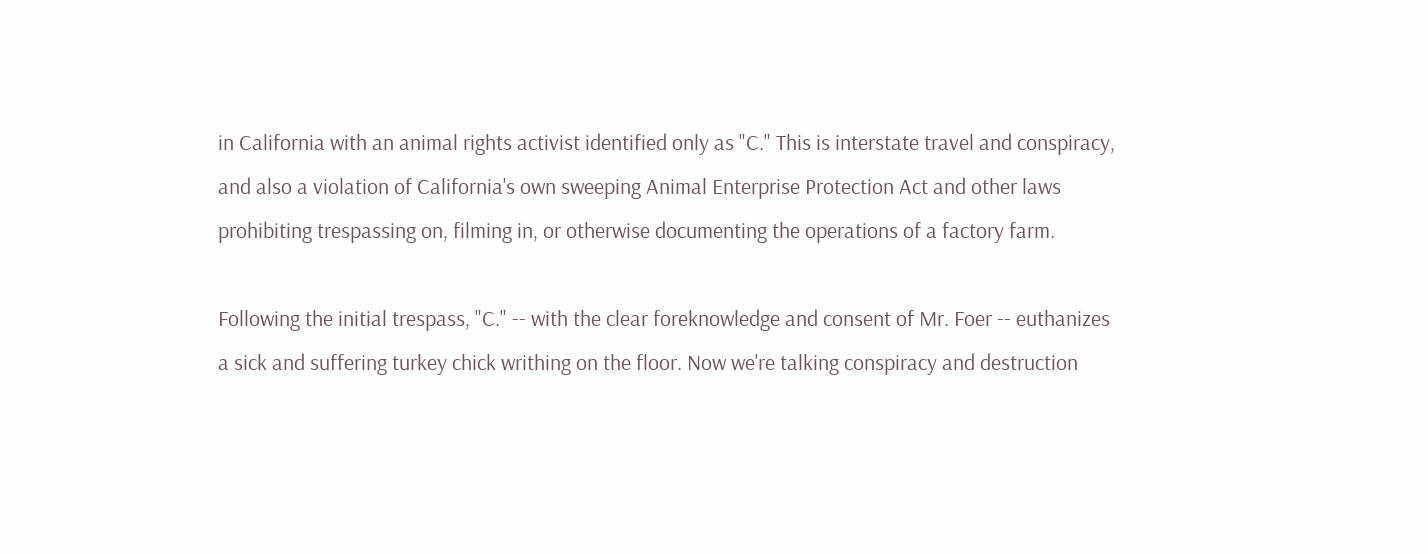in California with an animal rights activist identified only as "C." This is interstate travel and conspiracy, and also a violation of California's own sweeping Animal Enterprise Protection Act and other laws prohibiting trespassing on, filming in, or otherwise documenting the operations of a factory farm.

Following the initial trespass, "C." -- with the clear foreknowledge and consent of Mr. Foer -- euthanizes a sick and suffering turkey chick writhing on the floor. Now we're talking conspiracy and destruction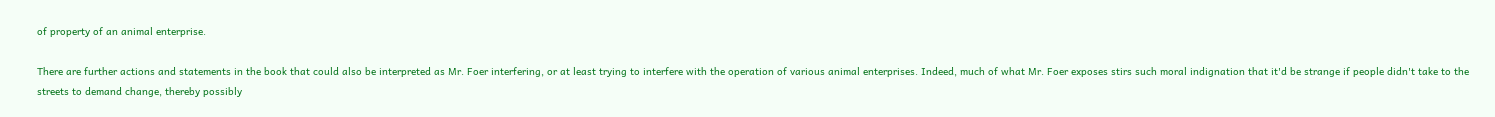of property of an animal enterprise.

There are further actions and statements in the book that could also be interpreted as Mr. Foer interfering, or at least trying to interfere with the operation of various animal enterprises. Indeed, much of what Mr. Foer exposes stirs such moral indignation that it'd be strange if people didn't take to the streets to demand change, thereby possibly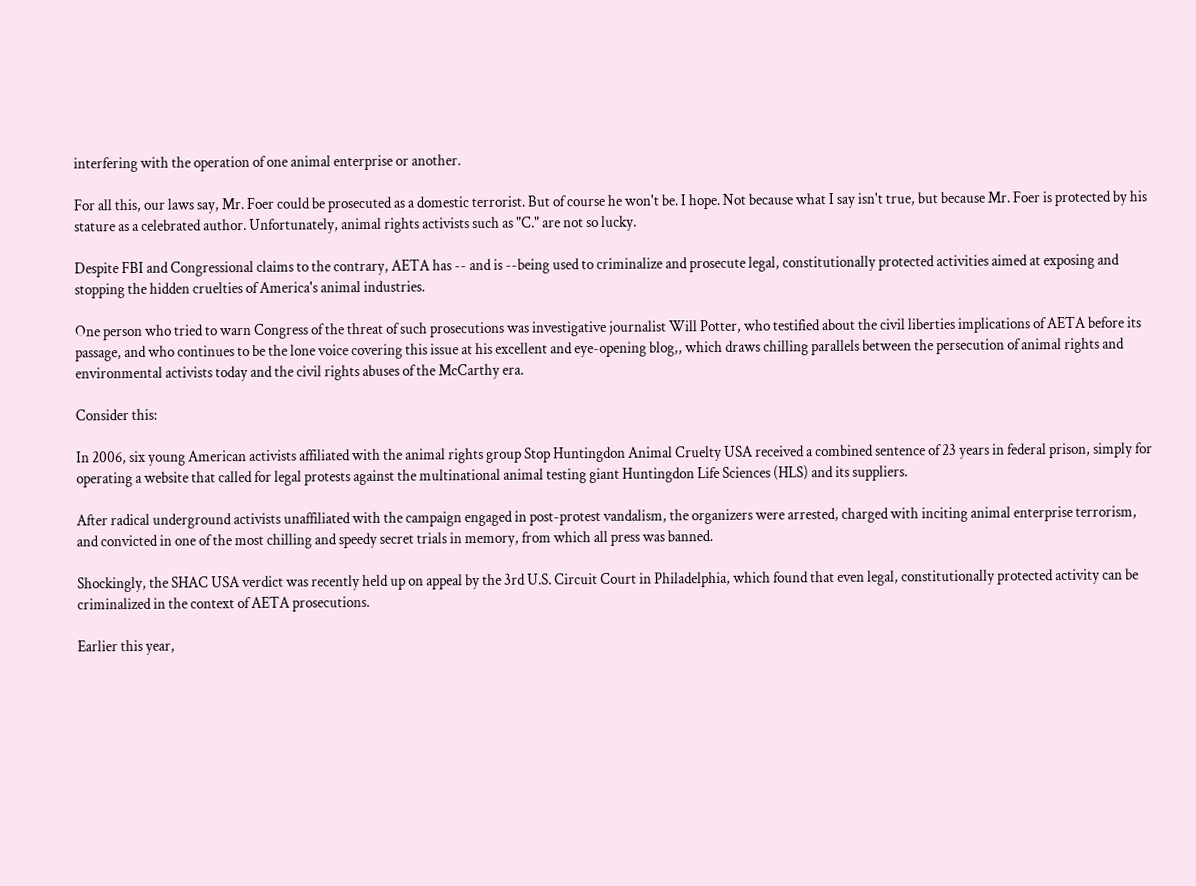interfering with the operation of one animal enterprise or another.

For all this, our laws say, Mr. Foer could be prosecuted as a domestic terrorist. But of course he won't be. I hope. Not because what I say isn't true, but because Mr. Foer is protected by his stature as a celebrated author. Unfortunately, animal rights activists such as "C." are not so lucky.

Despite FBI and Congressional claims to the contrary, AETA has -- and is --being used to criminalize and prosecute legal, constitutionally protected activities aimed at exposing and stopping the hidden cruelties of America's animal industries.

One person who tried to warn Congress of the threat of such prosecutions was investigative journalist Will Potter, who testified about the civil liberties implications of AETA before its passage, and who continues to be the lone voice covering this issue at his excellent and eye-opening blog,, which draws chilling parallels between the persecution of animal rights and environmental activists today and the civil rights abuses of the McCarthy era.

Consider this:

In 2006, six young American activists affiliated with the animal rights group Stop Huntingdon Animal Cruelty USA received a combined sentence of 23 years in federal prison, simply for operating a website that called for legal protests against the multinational animal testing giant Huntingdon Life Sciences (HLS) and its suppliers.

After radical underground activists unaffiliated with the campaign engaged in post-protest vandalism, the organizers were arrested, charged with inciting animal enterprise terrorism, and convicted in one of the most chilling and speedy secret trials in memory, from which all press was banned.

Shockingly, the SHAC USA verdict was recently held up on appeal by the 3rd U.S. Circuit Court in Philadelphia, which found that even legal, constitutionally protected activity can be criminalized in the context of AETA prosecutions.

Earlier this year,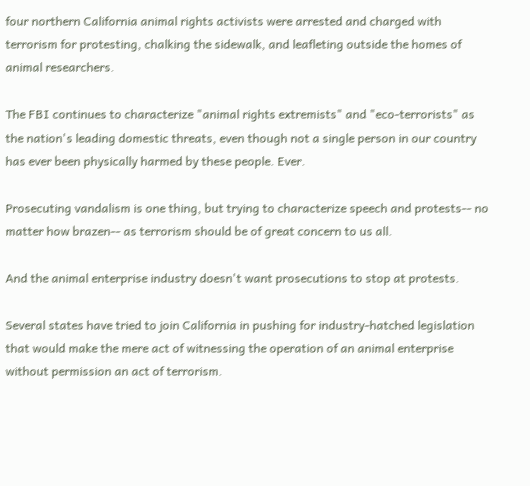four northern California animal rights activists were arrested and charged with terrorism for protesting, chalking the sidewalk, and leafleting outside the homes of animal researchers.

The FBI continues to characterize "animal rights extremists" and "eco-terrorists" as the nation's leading domestic threats, even though not a single person in our country has ever been physically harmed by these people. Ever.

Prosecuting vandalism is one thing, but trying to characterize speech and protests-- no matter how brazen-- as terrorism should be of great concern to us all.

And the animal enterprise industry doesn't want prosecutions to stop at protests.

Several states have tried to join California in pushing for industry-hatched legislation that would make the mere act of witnessing the operation of an animal enterprise without permission an act of terrorism.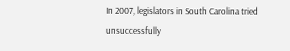In 2007, legislators in South Carolina tried unsuccessfully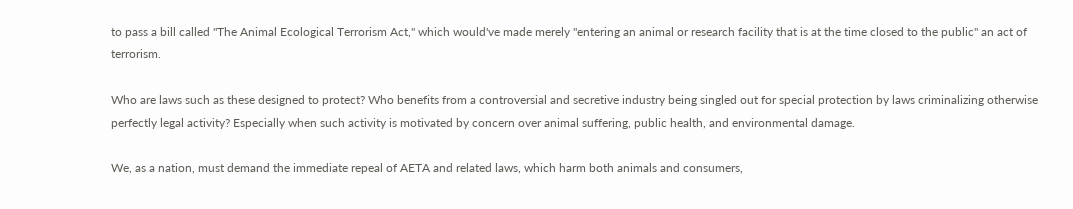to pass a bill called "The Animal Ecological Terrorism Act," which would've made merely "entering an animal or research facility that is at the time closed to the public" an act of terrorism.

Who are laws such as these designed to protect? Who benefits from a controversial and secretive industry being singled out for special protection by laws criminalizing otherwise perfectly legal activity? Especially when such activity is motivated by concern over animal suffering, public health, and environmental damage.

We, as a nation, must demand the immediate repeal of AETA and related laws, which harm both animals and consumers,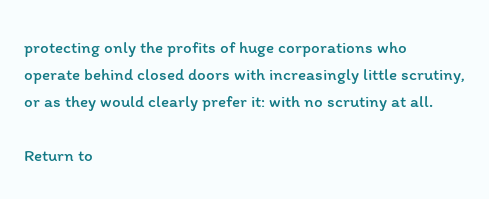protecting only the profits of huge corporations who operate behind closed doors with increasingly little scrutiny, or as they would clearly prefer it: with no scrutiny at all.

Return to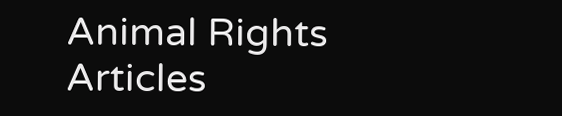Animal Rights Articles